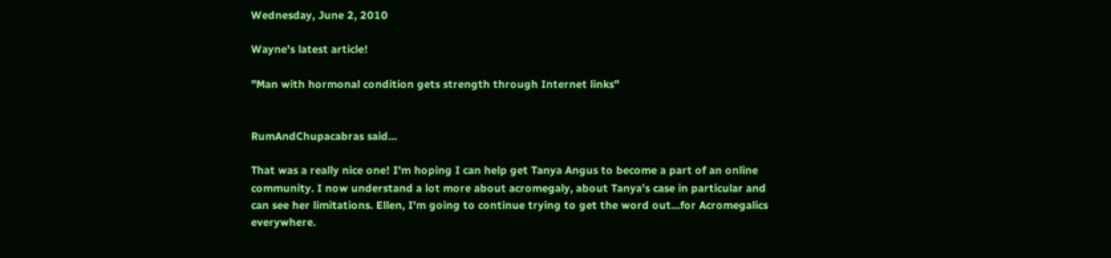Wednesday, June 2, 2010

Wayne's latest article!

"Man with hormonal condition gets strength through Internet links"


RumAndChupacabras said...

That was a really nice one! I'm hoping I can help get Tanya Angus to become a part of an online community. I now understand a lot more about acromegaly, about Tanya's case in particular and can see her limitations. Ellen, I'm going to continue trying to get the word out...for Acromegalics everywhere.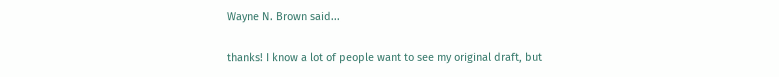Wayne N. Brown said...

thanks! I know a lot of people want to see my original draft, but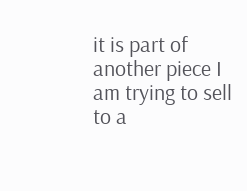it is part of another piece I am trying to sell to a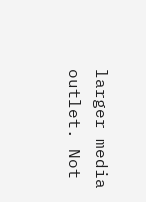larger media outlet. Not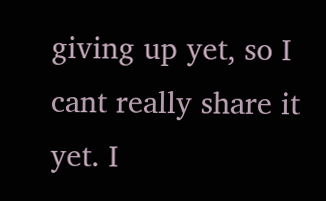giving up yet, so I cant really share it yet. I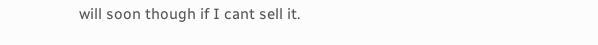will soon though if I cant sell it.